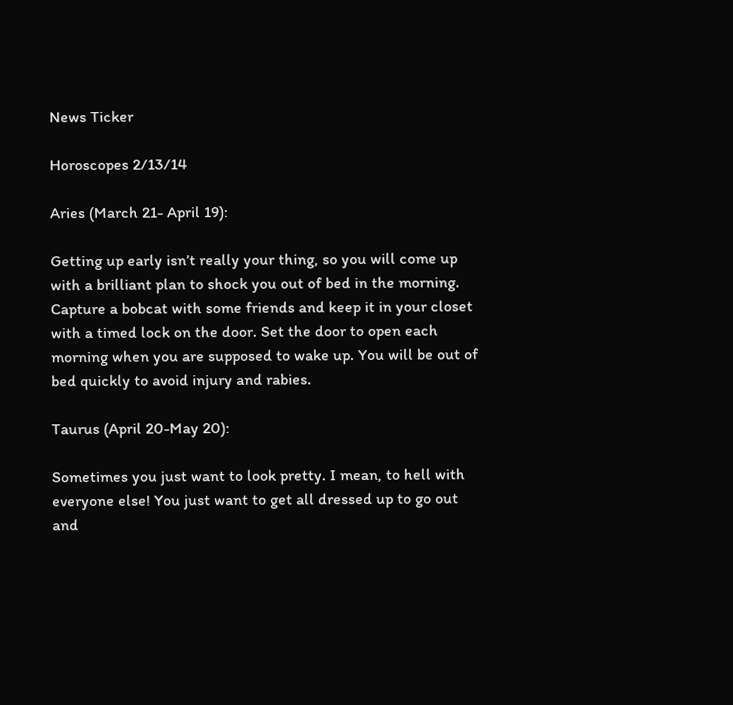News Ticker

Horoscopes 2/13/14

Aries (March 21- April 19):

Getting up early isn’t really your thing, so you will come up with a brilliant plan to shock you out of bed in the morning. Capture a bobcat with some friends and keep it in your closet with a timed lock on the door. Set the door to open each morning when you are supposed to wake up. You will be out of bed quickly to avoid injury and rabies.

Taurus (April 20-May 20):

Sometimes you just want to look pretty. I mean, to hell with everyone else! You just want to get all dressed up to go out and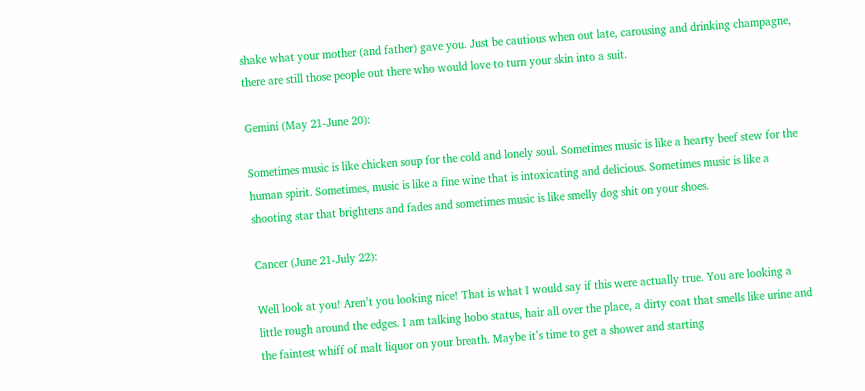shake what your mother (and father) gave you. Just be cautious when out late, carousing and drinking champagne, there are still those people out there who would love to turn your skin into a suit.

Gemini (May 21-June 20):

Sometimes music is like chicken soup for the cold and lonely soul. Sometimes music is like a hearty beef stew for the human spirit. Sometimes, music is like a fine wine that is intoxicating and delicious. Sometimes music is like a shooting star that brightens and fades and sometimes music is like smelly dog shit on your shoes.

Cancer (June 21-July 22):

Well look at you! Aren’t you looking nice! That is what I would say if this were actually true. You are looking a little rough around the edges. I am talking hobo status, hair all over the place, a dirty coat that smells like urine and the faintest whiff of malt liquor on your breath. Maybe it’s time to get a shower and starting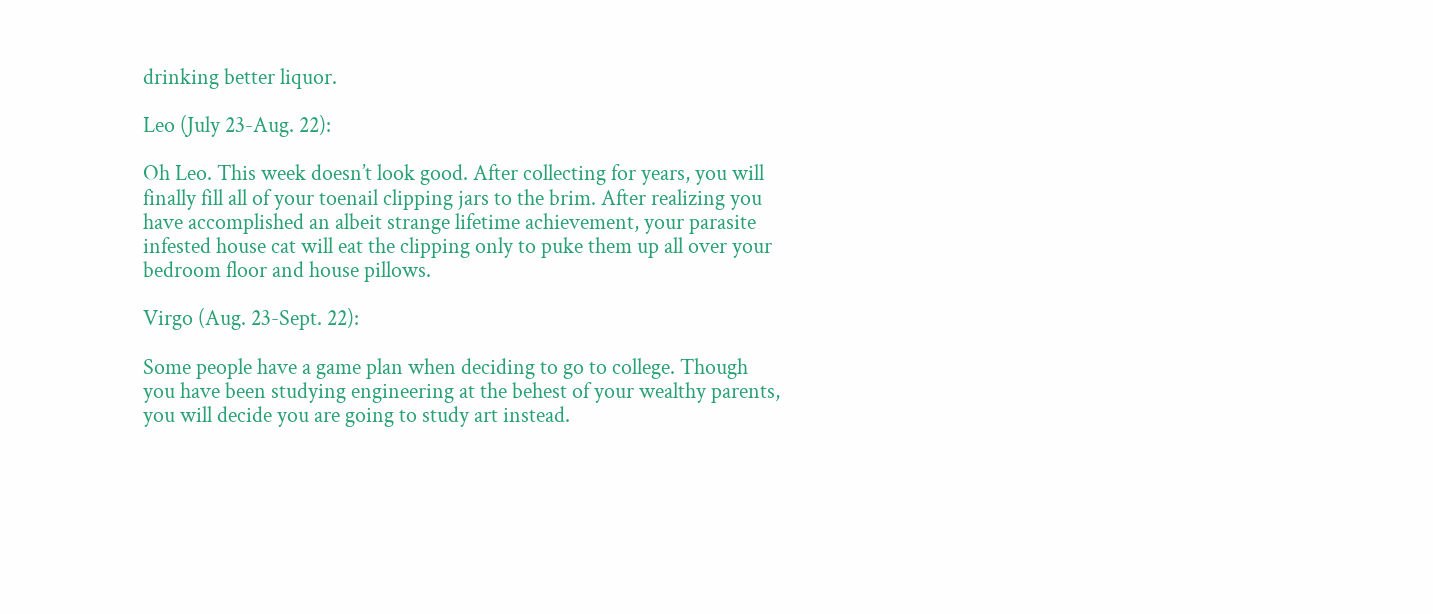drinking better liquor.

Leo (July 23-Aug. 22):

Oh Leo. This week doesn’t look good. After collecting for years, you will finally fill all of your toenail clipping jars to the brim. After realizing you have accomplished an albeit strange lifetime achievement, your parasite infested house cat will eat the clipping only to puke them up all over your bedroom floor and house pillows.

Virgo (Aug. 23-Sept. 22):

Some people have a game plan when deciding to go to college. Though you have been studying engineering at the behest of your wealthy parents, you will decide you are going to study art instead.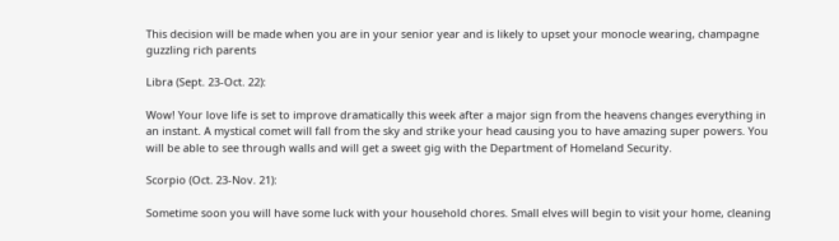This decision will be made when you are in your senior year and is likely to upset your monocle wearing, champagne guzzling rich parents

Libra (Sept. 23-Oct. 22):

Wow! Your love life is set to improve dramatically this week after a major sign from the heavens changes everything in an instant. A mystical comet will fall from the sky and strike your head causing you to have amazing super powers. You will be able to see through walls and will get a sweet gig with the Department of Homeland Security.

Scorpio (Oct. 23-Nov. 21):

Sometime soon you will have some luck with your household chores. Small elves will begin to visit your home, cleaning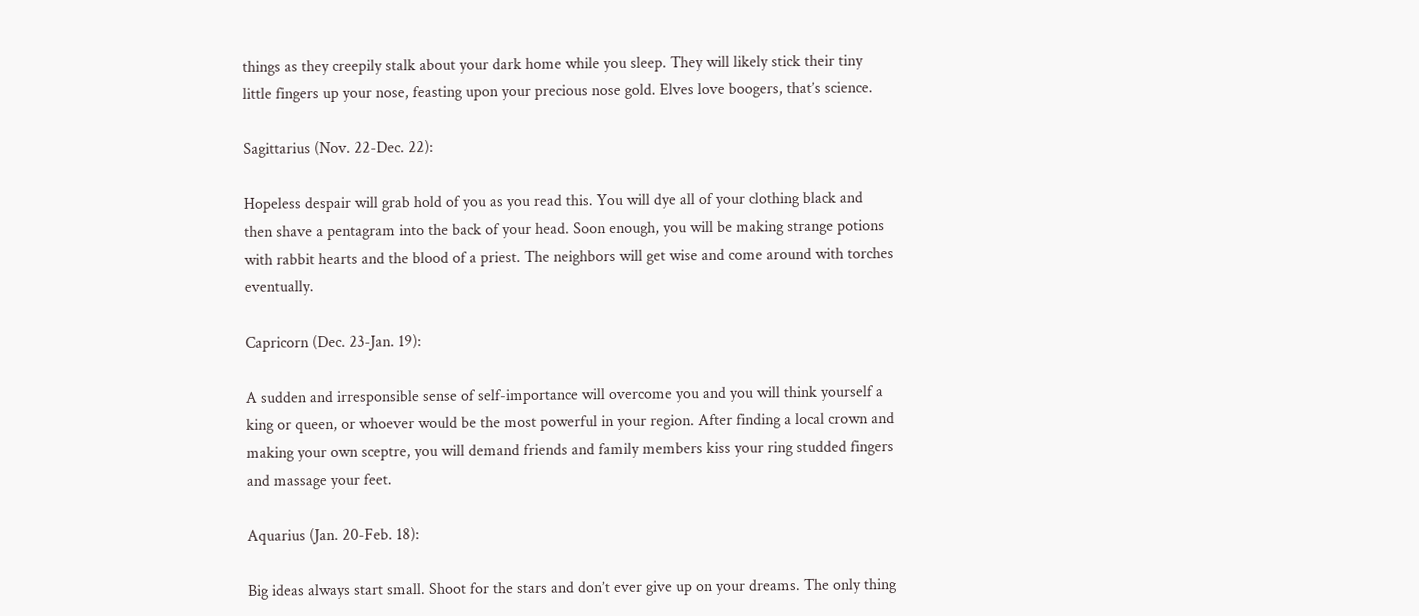things as they creepily stalk about your dark home while you sleep. They will likely stick their tiny little fingers up your nose, feasting upon your precious nose gold. Elves love boogers, that’s science.

Sagittarius (Nov. 22-Dec. 22):

Hopeless despair will grab hold of you as you read this. You will dye all of your clothing black and then shave a pentagram into the back of your head. Soon enough, you will be making strange potions with rabbit hearts and the blood of a priest. The neighbors will get wise and come around with torches eventually.

Capricorn (Dec. 23-Jan. 19):

A sudden and irresponsible sense of self-importance will overcome you and you will think yourself a king or queen, or whoever would be the most powerful in your region. After finding a local crown and making your own sceptre, you will demand friends and family members kiss your ring studded fingers and massage your feet.

Aquarius (Jan. 20-Feb. 18):

Big ideas always start small. Shoot for the stars and don’t ever give up on your dreams. The only thing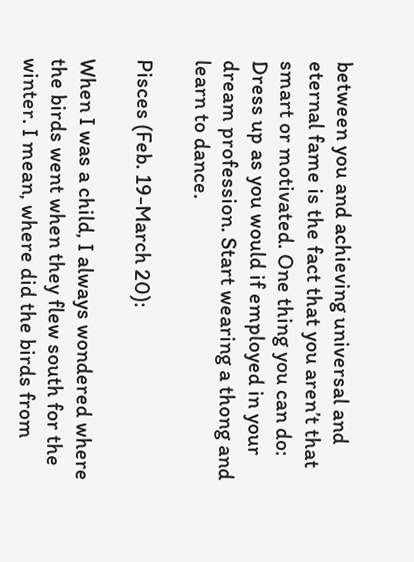between you and achieving universal and eternal fame is the fact that you aren’t that smart or motivated. One thing you can do: Dress up as you would if employed in your dream profession. Start wearing a thong and learn to dance.

Pisces (Feb. 19-March 20):

When I was a child, I always wondered where the birds went when they flew south for the winter. I mean, where did the birds from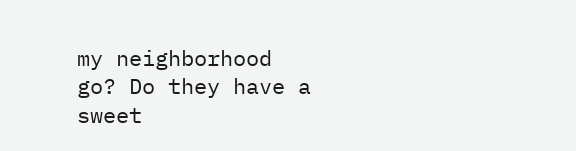my neighborhood go? Do they have a sweet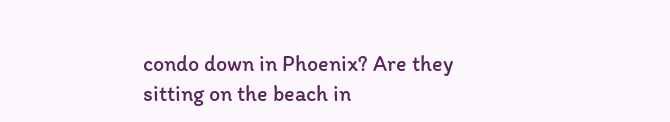condo down in Phoenix? Are they sitting on the beach in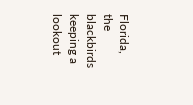Florida, the blackbirds keeping a lookout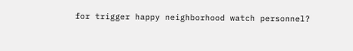for trigger happy neighborhood watch personnel?